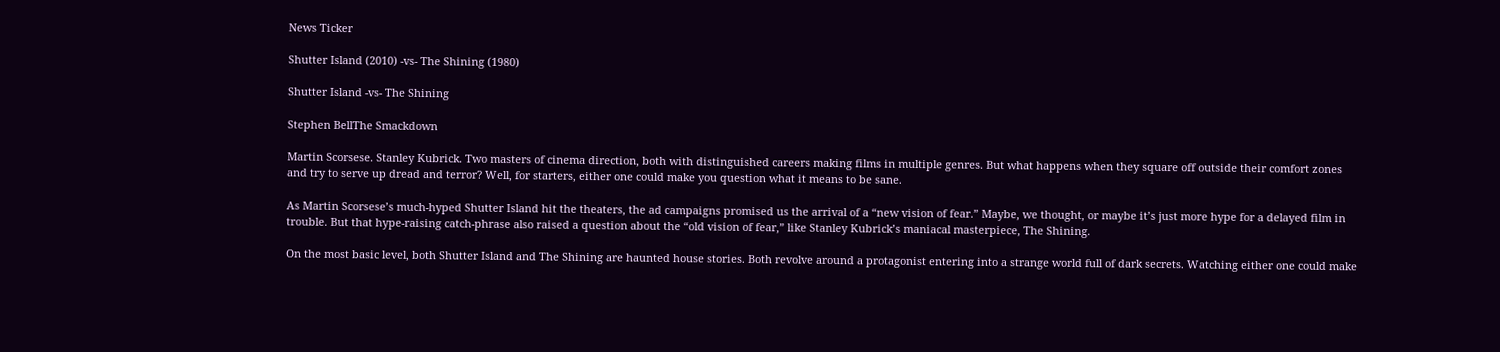News Ticker

Shutter Island (2010) -vs- The Shining (1980)

Shutter Island -vs- The Shining

Stephen BellThe Smackdown

Martin Scorsese. Stanley Kubrick. Two masters of cinema direction, both with distinguished careers making films in multiple genres. But what happens when they square off outside their comfort zones and try to serve up dread and terror? Well, for starters, either one could make you question what it means to be sane.

As Martin Scorsese’s much-hyped Shutter Island hit the theaters, the ad campaigns promised us the arrival of a “new vision of fear.” Maybe, we thought, or maybe it’s just more hype for a delayed film in trouble. But that hype-raising catch-phrase also raised a question about the “old vision of fear,” like Stanley Kubrick’s maniacal masterpiece, The Shining.

On the most basic level, both Shutter Island and The Shining are haunted house stories. Both revolve around a protagonist entering into a strange world full of dark secrets. Watching either one could make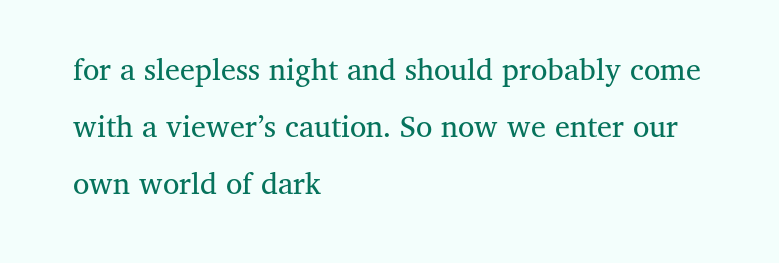for a sleepless night and should probably come with a viewer’s caution. So now we enter our own world of dark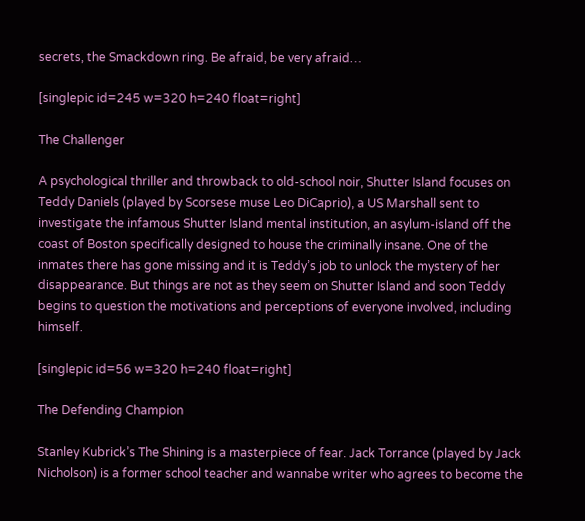secrets, the Smackdown ring. Be afraid, be very afraid…

[singlepic id=245 w=320 h=240 float=right]

The Challenger

A psychological thriller and throwback to old-school noir, Shutter Island focuses on Teddy Daniels (played by Scorsese muse Leo DiCaprio), a US Marshall sent to investigate the infamous Shutter Island mental institution, an asylum-island off the coast of Boston specifically designed to house the criminally insane. One of the inmates there has gone missing and it is Teddy’s job to unlock the mystery of her disappearance. But things are not as they seem on Shutter Island and soon Teddy begins to question the motivations and perceptions of everyone involved, including himself.

[singlepic id=56 w=320 h=240 float=right]

The Defending Champion

Stanley Kubrick’s The Shining is a masterpiece of fear. Jack Torrance (played by Jack Nicholson) is a former school teacher and wannabe writer who agrees to become the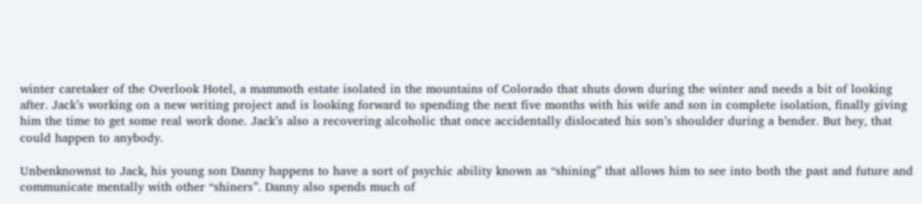winter caretaker of the Overlook Hotel, a mammoth estate isolated in the mountains of Colorado that shuts down during the winter and needs a bit of looking after. Jack’s working on a new writing project and is looking forward to spending the next five months with his wife and son in complete isolation, finally giving him the time to get some real work done. Jack’s also a recovering alcoholic that once accidentally dislocated his son’s shoulder during a bender. But hey, that could happen to anybody.

Unbenknownst to Jack, his young son Danny happens to have a sort of psychic ability known as “shining” that allows him to see into both the past and future and communicate mentally with other “shiners”. Danny also spends much of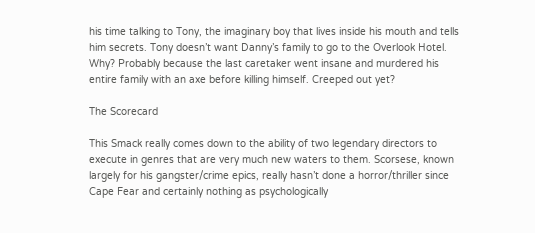his time talking to Tony, the imaginary boy that lives inside his mouth and tells him secrets. Tony doesn’t want Danny’s family to go to the Overlook Hotel. Why? Probably because the last caretaker went insane and murdered his entire family with an axe before killing himself. Creeped out yet?

The Scorecard

This Smack really comes down to the ability of two legendary directors to execute in genres that are very much new waters to them. Scorsese, known largely for his gangster/crime epics, really hasn’t done a horror/thriller since Cape Fear and certainly nothing as psychologically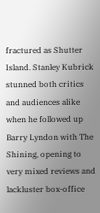fractured as Shutter Island. Stanley Kubrick stunned both critics and audiences alike when he followed up Barry Lyndon with The Shining, opening to very mixed reviews and lackluster box-office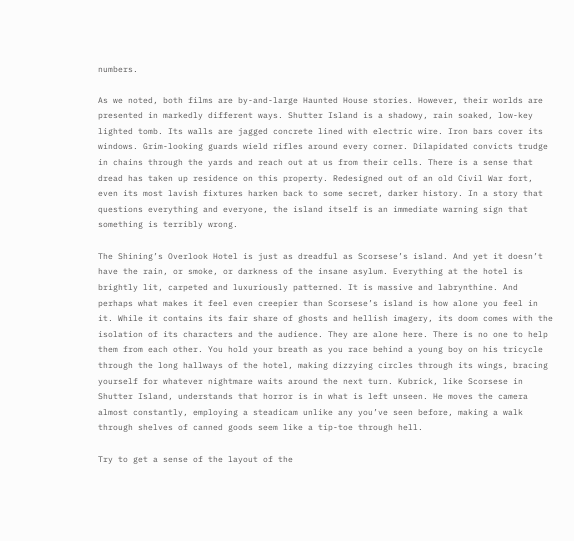numbers.

As we noted, both films are by-and-large Haunted House stories. However, their worlds are presented in markedly different ways. Shutter Island is a shadowy, rain soaked, low-key lighted tomb. Its walls are jagged concrete lined with electric wire. Iron bars cover its windows. Grim-looking guards wield rifles around every corner. Dilapidated convicts trudge in chains through the yards and reach out at us from their cells. There is a sense that dread has taken up residence on this property. Redesigned out of an old Civil War fort, even its most lavish fixtures harken back to some secret, darker history. In a story that questions everything and everyone, the island itself is an immediate warning sign that something is terribly wrong.

The Shining’s Overlook Hotel is just as dreadful as Scorsese’s island. And yet it doesn’t have the rain, or smoke, or darkness of the insane asylum. Everything at the hotel is brightly lit, carpeted and luxuriously patterned. It is massive and labrynthine. And perhaps what makes it feel even creepier than Scorsese’s island is how alone you feel in it. While it contains its fair share of ghosts and hellish imagery, its doom comes with the isolation of its characters and the audience. They are alone here. There is no one to help them from each other. You hold your breath as you race behind a young boy on his tricycle through the long hallways of the hotel, making dizzying circles through its wings, bracing yourself for whatever nightmare waits around the next turn. Kubrick, like Scorsese in Shutter Island, understands that horror is in what is left unseen. He moves the camera almost constantly, employing a steadicam unlike any you’ve seen before, making a walk through shelves of canned goods seem like a tip-toe through hell.

Try to get a sense of the layout of the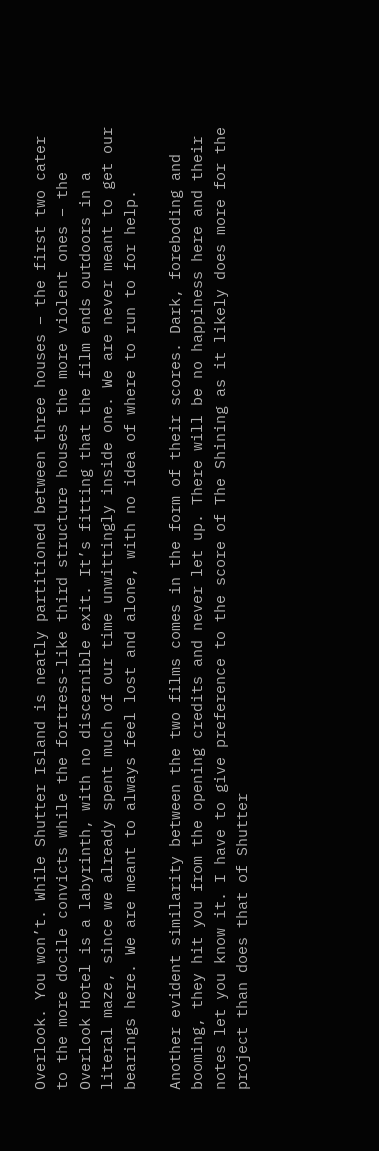Overlook. You won’t. While Shutter Island is neatly partitioned between three houses – the first two cater to the more docile convicts while the fortress-like third structure houses the more violent ones – the Overlook Hotel is a labyrinth, with no discernible exit. It’s fitting that the film ends outdoors in a literal maze, since we already spent much of our time unwittingly inside one. We are never meant to get our bearings here. We are meant to always feel lost and alone, with no idea of where to run to for help.

Another evident similarity between the two films comes in the form of their scores. Dark, foreboding and booming, they hit you from the opening credits and never let up. There will be no happiness here and their notes let you know it. I have to give preference to the score of The Shining as it likely does more for the project than does that of Shutter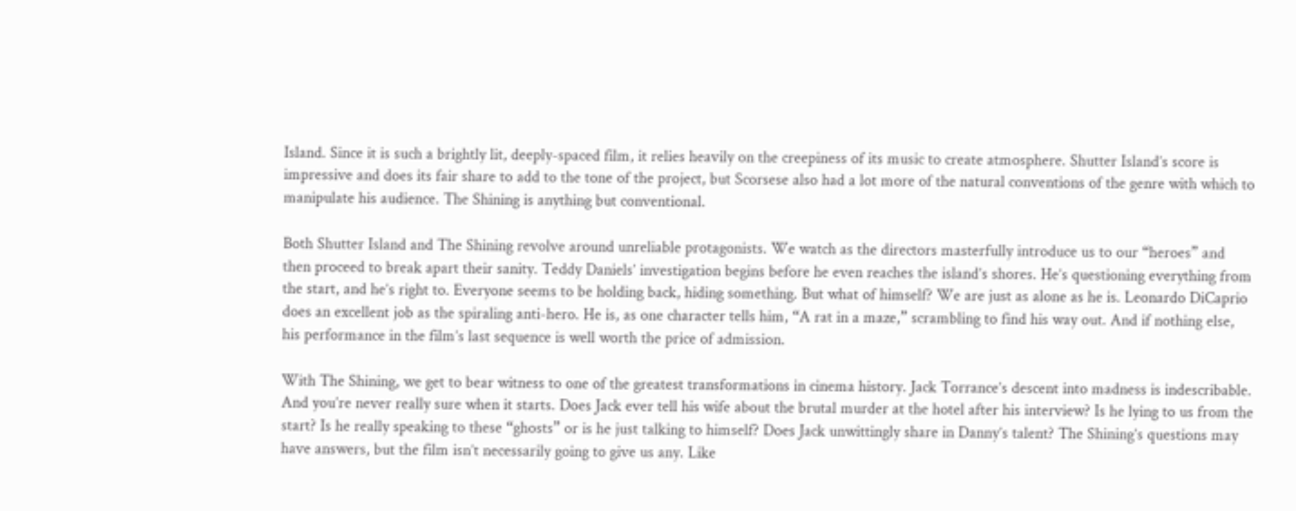Island. Since it is such a brightly lit, deeply-spaced film, it relies heavily on the creepiness of its music to create atmosphere. Shutter Island’s score is impressive and does its fair share to add to the tone of the project, but Scorsese also had a lot more of the natural conventions of the genre with which to manipulate his audience. The Shining is anything but conventional.

Both Shutter Island and The Shining revolve around unreliable protagonists. We watch as the directors masterfully introduce us to our “heroes” and then proceed to break apart their sanity. Teddy Daniels’ investigation begins before he even reaches the island’s shores. He’s questioning everything from the start, and he’s right to. Everyone seems to be holding back, hiding something. But what of himself? We are just as alone as he is. Leonardo DiCaprio does an excellent job as the spiraling anti-hero. He is, as one character tells him, “A rat in a maze,” scrambling to find his way out. And if nothing else, his performance in the film’s last sequence is well worth the price of admission.

With The Shining, we get to bear witness to one of the greatest transformations in cinema history. Jack Torrance’s descent into madness is indescribable. And you’re never really sure when it starts. Does Jack ever tell his wife about the brutal murder at the hotel after his interview? Is he lying to us from the start? Is he really speaking to these “ghosts” or is he just talking to himself? Does Jack unwittingly share in Danny’s talent? The Shining’s questions may have answers, but the film isn’t necessarily going to give us any. Like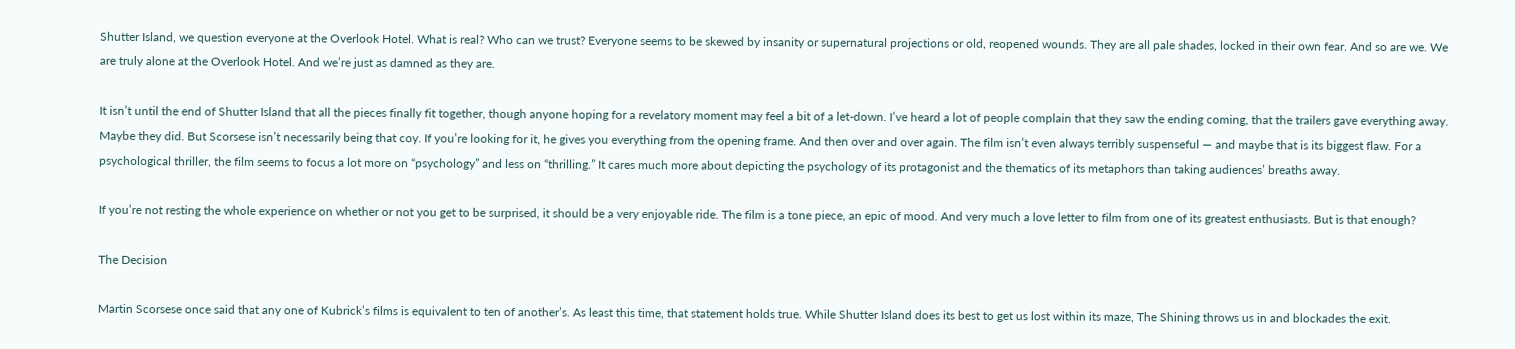Shutter Island, we question everyone at the Overlook Hotel. What is real? Who can we trust? Everyone seems to be skewed by insanity or supernatural projections or old, reopened wounds. They are all pale shades, locked in their own fear. And so are we. We are truly alone at the Overlook Hotel. And we’re just as damned as they are.

It isn’t until the end of Shutter Island that all the pieces finally fit together, though anyone hoping for a revelatory moment may feel a bit of a let-down. I’ve heard a lot of people complain that they saw the ending coming, that the trailers gave everything away. Maybe they did. But Scorsese isn’t necessarily being that coy. If you’re looking for it, he gives you everything from the opening frame. And then over and over again. The film isn’t even always terribly suspenseful — and maybe that is its biggest flaw. For a psychological thriller, the film seems to focus a lot more on “psychology” and less on “thrilling.” It cares much more about depicting the psychology of its protagonist and the thematics of its metaphors than taking audiences’ breaths away.

If you’re not resting the whole experience on whether or not you get to be surprised, it should be a very enjoyable ride. The film is a tone piece, an epic of mood. And very much a love letter to film from one of its greatest enthusiasts. But is that enough?

The Decision

Martin Scorsese once said that any one of Kubrick’s films is equivalent to ten of another’s. As least this time, that statement holds true. While Shutter Island does its best to get us lost within its maze, The Shining throws us in and blockades the exit.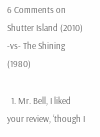6 Comments on Shutter Island (2010) -vs- The Shining (1980)

  1. Mr. Bell, I liked your review, ‘though I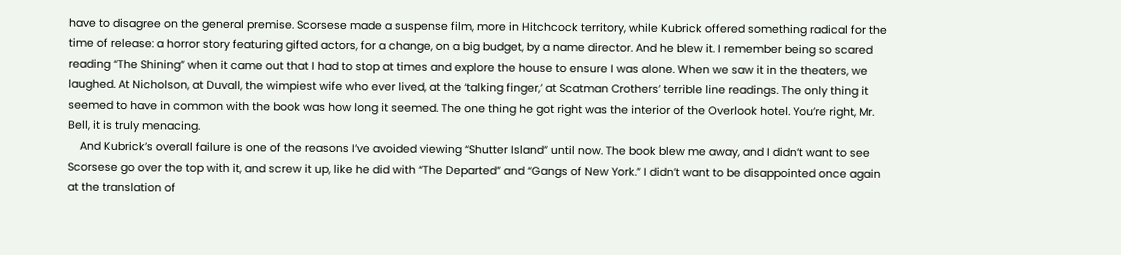have to disagree on the general premise. Scorsese made a suspense film, more in Hitchcock territory, while Kubrick offered something radical for the time of release: a horror story featuring gifted actors, for a change, on a big budget, by a name director. And he blew it. I remember being so scared reading “The Shining” when it came out that I had to stop at times and explore the house to ensure I was alone. When we saw it in the theaters, we laughed. At Nicholson, at Duvall, the wimpiest wife who ever lived, at the ‘talking finger,’ at Scatman Crothers’ terrible line readings. The only thing it seemed to have in common with the book was how long it seemed. The one thing he got right was the interior of the Overlook hotel. You’re right, Mr. Bell, it is truly menacing.
    And Kubrick’s overall failure is one of the reasons I’ve avoided viewing “Shutter Island” until now. The book blew me away, and I didn’t want to see Scorsese go over the top with it, and screw it up, like he did with “The Departed” and “Gangs of New York.” I didn’t want to be disappointed once again at the translation of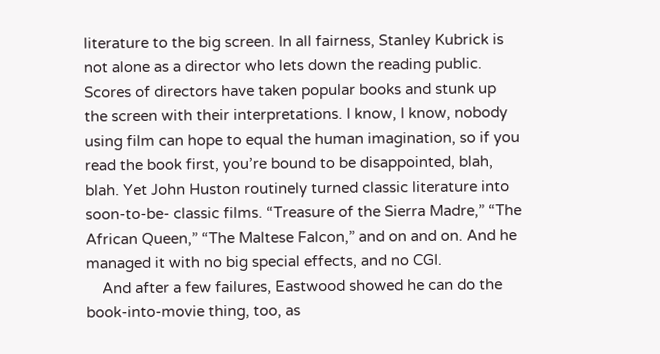literature to the big screen. In all fairness, Stanley Kubrick is not alone as a director who lets down the reading public. Scores of directors have taken popular books and stunk up the screen with their interpretations. I know, I know, nobody using film can hope to equal the human imagination, so if you read the book first, you’re bound to be disappointed, blah, blah. Yet John Huston routinely turned classic literature into soon-to-be- classic films. “Treasure of the Sierra Madre,” “The African Queen,” “The Maltese Falcon,” and on and on. And he managed it with no big special effects, and no CGI.
    And after a few failures, Eastwood showed he can do the book-into-movie thing, too, as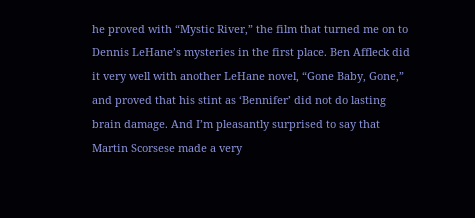he proved with “Mystic River,” the film that turned me on to Dennis LeHane’s mysteries in the first place. Ben Affleck did it very well with another LeHane novel, “Gone Baby, Gone,” and proved that his stint as ‘Bennifer’ did not do lasting brain damage. And I’m pleasantly surprised to say that Martin Scorsese made a very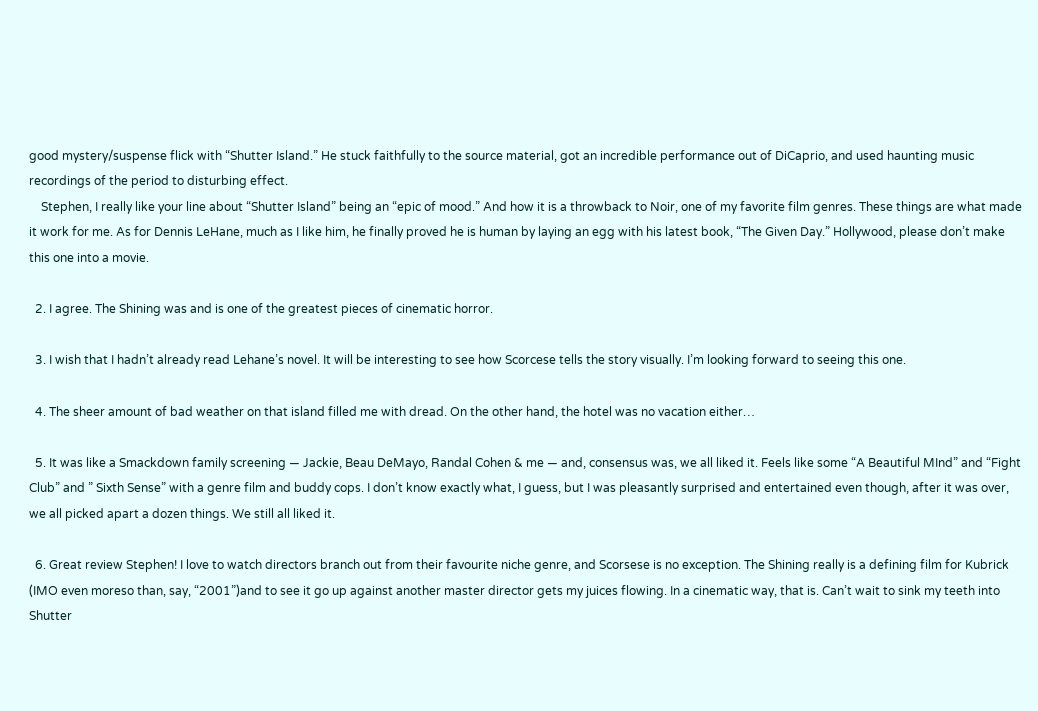good mystery/suspense flick with “Shutter Island.” He stuck faithfully to the source material, got an incredible performance out of DiCaprio, and used haunting music recordings of the period to disturbing effect.
    Stephen, I really like your line about “Shutter Island” being an “epic of mood.” And how it is a throwback to Noir, one of my favorite film genres. These things are what made it work for me. As for Dennis LeHane, much as I like him, he finally proved he is human by laying an egg with his latest book, “The Given Day.” Hollywood, please don’t make this one into a movie.

  2. I agree. The Shining was and is one of the greatest pieces of cinematic horror.

  3. I wish that I hadn’t already read Lehane’s novel. It will be interesting to see how Scorcese tells the story visually. I’m looking forward to seeing this one.

  4. The sheer amount of bad weather on that island filled me with dread. On the other hand, the hotel was no vacation either…

  5. It was like a Smackdown family screening — Jackie, Beau DeMayo, Randal Cohen & me — and, consensus was, we all liked it. Feels like some “A Beautiful MInd” and “Fight Club” and ” Sixth Sense” with a genre film and buddy cops. I don’t know exactly what, I guess, but I was pleasantly surprised and entertained even though, after it was over, we all picked apart a dozen things. We still all liked it.

  6. Great review Stephen! I love to watch directors branch out from their favourite niche genre, and Scorsese is no exception. The Shining really is a defining film for Kubrick (IMO even moreso than, say, “2001”)and to see it go up against another master director gets my juices flowing. In a cinematic way, that is. Can’t wait to sink my teeth into Shutter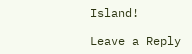Island!

Leave a Reply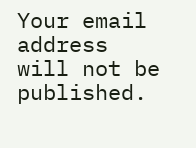Your email address will not be published.